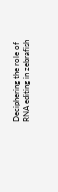Deciphering the role of RNA editing in zebrafish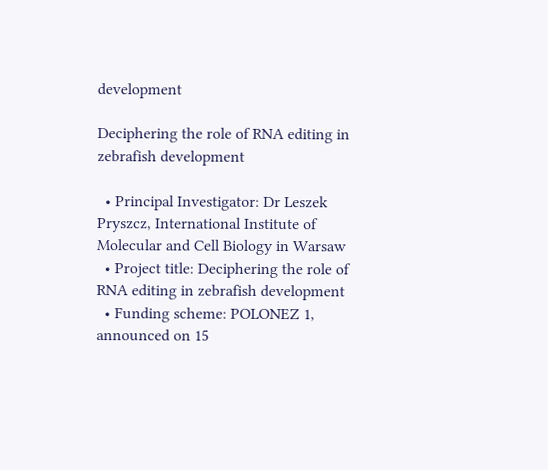development

Deciphering the role of RNA editing in zebrafish development

  • Principal Investigator: Dr Leszek Pryszcz, International Institute of Molecular and Cell Biology in Warsaw
  • Project title: Deciphering the role of RNA editing in zebrafish development
  • Funding scheme: POLONEZ 1, announced on 15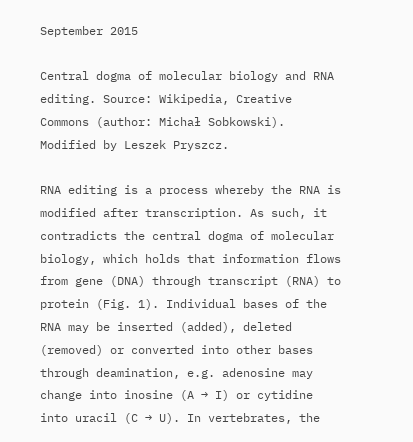September 2015

Central dogma of molecular biology and RNA editing. Source: Wikipedia, Creative Commons (author: Michał Sobkowski). Modified by Leszek Pryszcz.

RNA editing is a process whereby the RNA is modified after transcription. As such, it contradicts the central dogma of molecular biology, which holds that information flows from gene (DNA) through transcript (RNA) to protein (Fig. 1). Individual bases of the RNA may be inserted (added), deleted (removed) or converted into other bases through deamination, e.g. adenosine may change into inosine (A → I) or cytidine into uracil (C → U). In vertebrates, the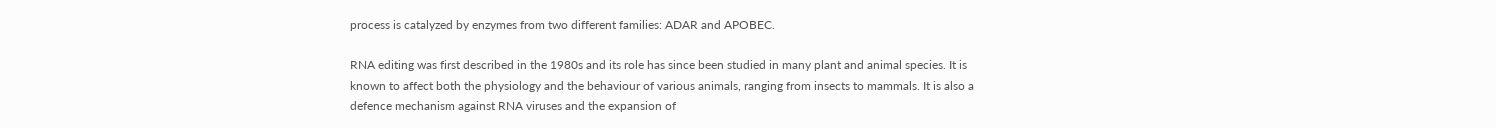process is catalyzed by enzymes from two different families: ADAR and APOBEC.

RNA editing was first described in the 1980s and its role has since been studied in many plant and animal species. It is known to affect both the physiology and the behaviour of various animals, ranging from insects to mammals. It is also a defence mechanism against RNA viruses and the expansion of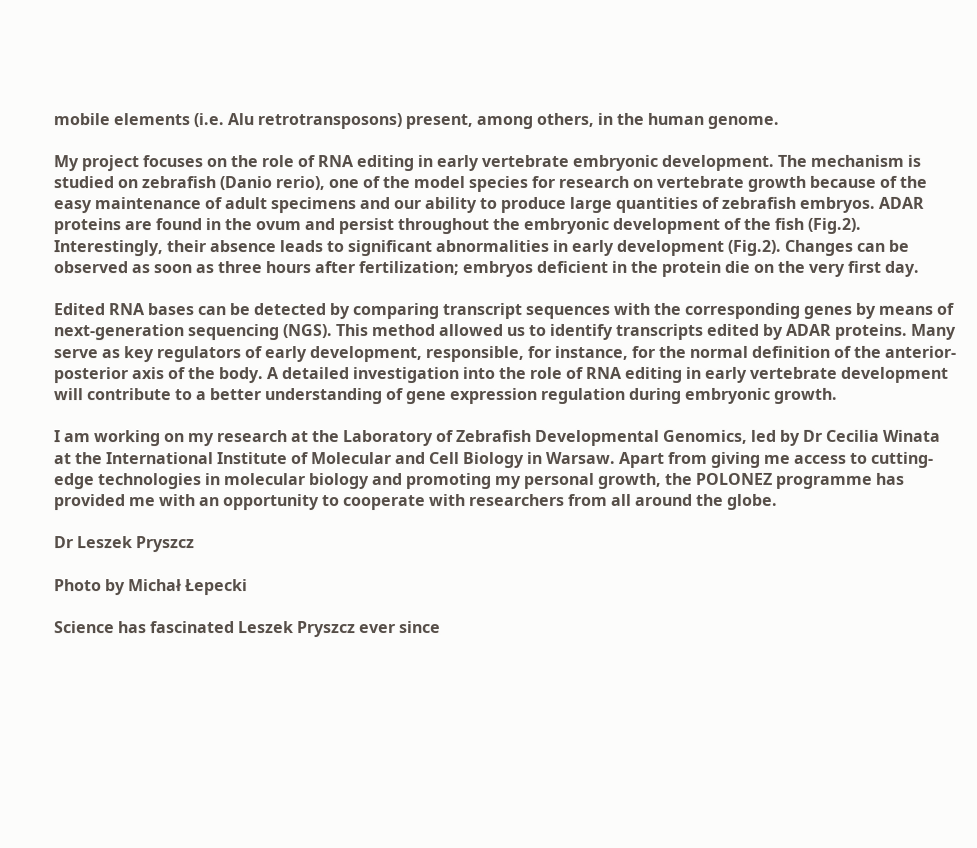mobile elements (i.e. Alu retrotransposons) present, among others, in the human genome.

My project focuses on the role of RNA editing in early vertebrate embryonic development. The mechanism is studied on zebrafish (Danio rerio), one of the model species for research on vertebrate growth because of the easy maintenance of adult specimens and our ability to produce large quantities of zebrafish embryos. ADAR proteins are found in the ovum and persist throughout the embryonic development of the fish (Fig.2). Interestingly, their absence leads to significant abnormalities in early development (Fig.2). Changes can be observed as soon as three hours after fertilization; embryos deficient in the protein die on the very first day.

Edited RNA bases can be detected by comparing transcript sequences with the corresponding genes by means of next-generation sequencing (NGS). This method allowed us to identify transcripts edited by ADAR proteins. Many serve as key regulators of early development, responsible, for instance, for the normal definition of the anterior-posterior axis of the body. A detailed investigation into the role of RNA editing in early vertebrate development will contribute to a better understanding of gene expression regulation during embryonic growth.

I am working on my research at the Laboratory of Zebrafish Developmental Genomics, led by Dr Cecilia Winata at the International Institute of Molecular and Cell Biology in Warsaw. Apart from giving me access to cutting-edge technologies in molecular biology and promoting my personal growth, the POLONEZ programme has provided me with an opportunity to cooperate with researchers from all around the globe.

Dr Leszek Pryszcz

Photo by Michał Łepecki

Science has fascinated Leszek Pryszcz ever since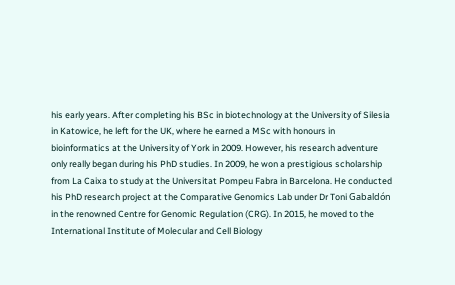his early years. After completing his BSc in biotechnology at the University of Silesia in Katowice, he left for the UK, where he earned a MSc with honours in bioinformatics at the University of York in 2009. However, his research adventure only really began during his PhD studies. In 2009, he won a prestigious scholarship from La Caixa to study at the Universitat Pompeu Fabra in Barcelona. He conducted his PhD research project at the Comparative Genomics Lab under Dr Toni Gabaldón in the renowned Centre for Genomic Regulation (CRG). In 2015, he moved to the International Institute of Molecular and Cell Biology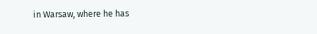in Warsaw, where he has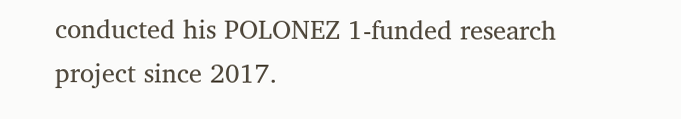conducted his POLONEZ 1-funded research project since 2017.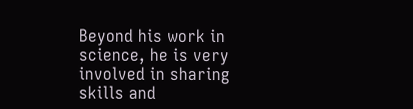Beyond his work in science, he is very involved in sharing skills and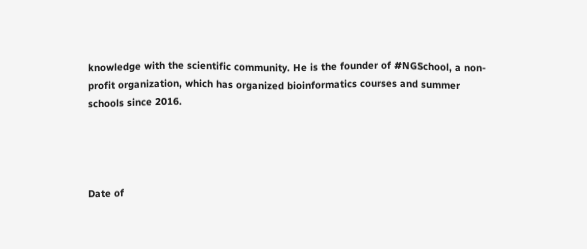knowledge with the scientific community. He is the founder of #NGSchool, a non-profit organization, which has organized bioinformatics courses and summer schools since 2016.




Date of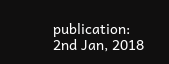publication: 2nd Jan, 2018